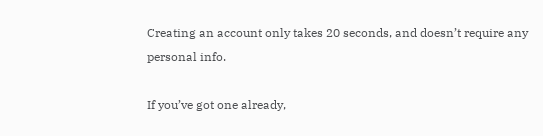Creating an account only takes 20 seconds, and doesn’t require any personal info.

If you’ve got one already,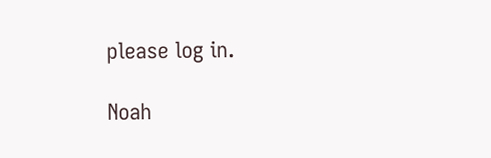please log in.

Noah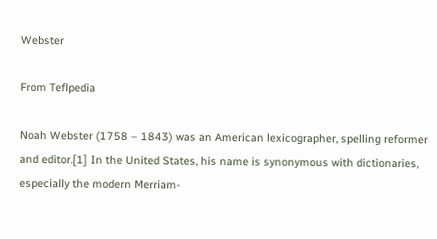Webster

From Teflpedia

Noah Webster (1758 – 1843) was an American lexicographer, spelling reformer and editor.[1] In the United States, his name is synonymous with dictionaries, especially the modern Merriam-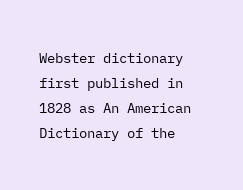Webster dictionary first published in 1828 as An American Dictionary of the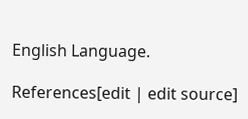English Language.

References[edit | edit source]